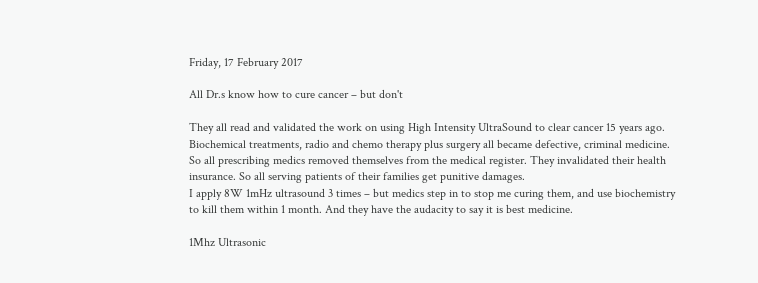Friday, 17 February 2017

All Dr.s know how to cure cancer – but don't

They all read and validated the work on using High Intensity UltraSound to clear cancer 15 years ago. Biochemical treatments, radio and chemo therapy plus surgery all became defective, criminal medicine.
So all prescribing medics removed themselves from the medical register. They invalidated their health insurance. So all serving patients of their families get punitive damages.
I apply 8W 1mHz ultrasound 3 times – but medics step in to stop me curing them, and use biochemistry to kill them within 1 month. And they have the audacity to say it is best medicine.

1Mhz Ultrasonic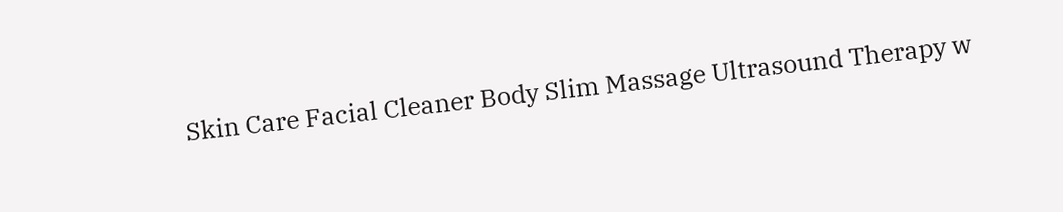Skin Care Facial Cleaner Body Slim Massage Ultrasound Therapy w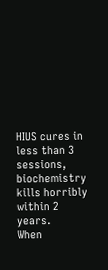HIUS cures in less than 3 sessions, biochemistry kills horribly within 2 years.
When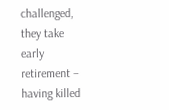challenged, they take early retirement – having killed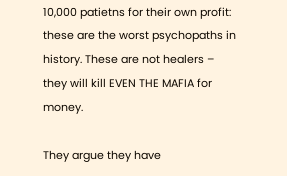10,000 patietns for their own profit: these are the worst psychopaths in history. These are not healers – they will kill EVEN THE MAFIA for money.

They argue they have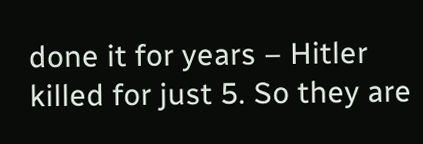done it for years – Hitler killed for just 5. So they are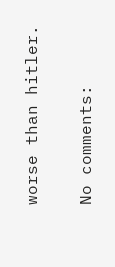worse than hitler.

No comments: